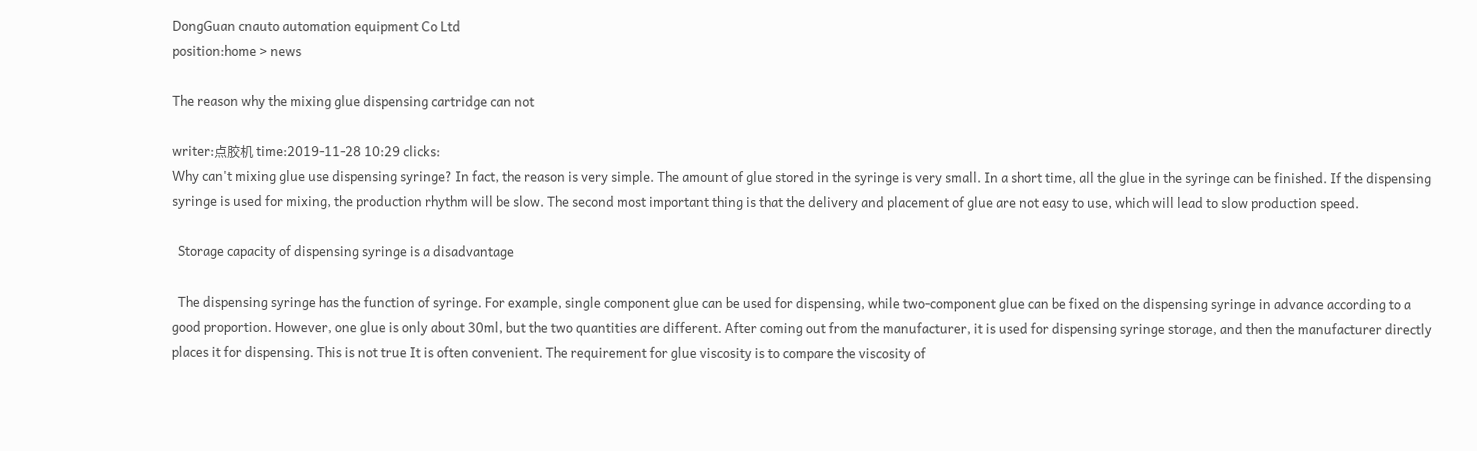DongGuan cnauto automation equipment Co Ltd
position:home > news

The reason why the mixing glue dispensing cartridge can not

writer:点胶机 time:2019-11-28 10:29 clicks:
Why can't mixing glue use dispensing syringe? In fact, the reason is very simple. The amount of glue stored in the syringe is very small. In a short time, all the glue in the syringe can be finished. If the dispensing syringe is used for mixing, the production rhythm will be slow. The second most important thing is that the delivery and placement of glue are not easy to use, which will lead to slow production speed.

  Storage capacity of dispensing syringe is a disadvantage

  The dispensing syringe has the function of syringe. For example, single component glue can be used for dispensing, while two-component glue can be fixed on the dispensing syringe in advance according to a good proportion. However, one glue is only about 30ml, but the two quantities are different. After coming out from the manufacturer, it is used for dispensing syringe storage, and then the manufacturer directly places it for dispensing. This is not true It is often convenient. The requirement for glue viscosity is to compare the viscosity of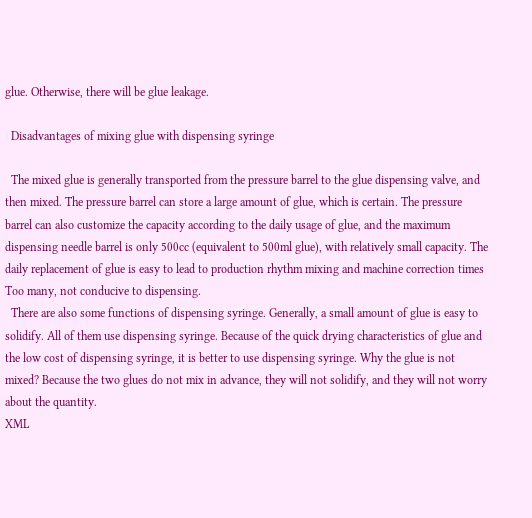glue. Otherwise, there will be glue leakage.

  Disadvantages of mixing glue with dispensing syringe

  The mixed glue is generally transported from the pressure barrel to the glue dispensing valve, and then mixed. The pressure barrel can store a large amount of glue, which is certain. The pressure barrel can also customize the capacity according to the daily usage of glue, and the maximum dispensing needle barrel is only 500cc (equivalent to 500ml glue), with relatively small capacity. The daily replacement of glue is easy to lead to production rhythm mixing and machine correction times Too many, not conducive to dispensing.
  There are also some functions of dispensing syringe. Generally, a small amount of glue is easy to solidify. All of them use dispensing syringe. Because of the quick drying characteristics of glue and the low cost of dispensing syringe, it is better to use dispensing syringe. Why the glue is not mixed? Because the two glues do not mix in advance, they will not solidify, and they will not worry about the quantity.
XML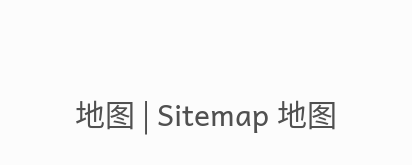地图 | Sitemap 地图